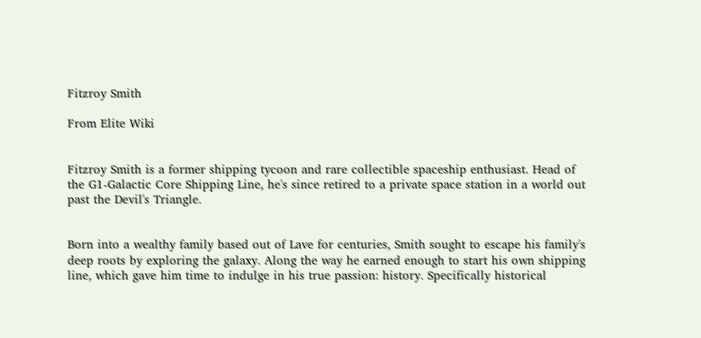Fitzroy Smith

From Elite Wiki


Fitzroy Smith is a former shipping tycoon and rare collectible spaceship enthusiast. Head of the G1-Galactic Core Shipping Line, he's since retired to a private space station in a world out past the Devil's Triangle.


Born into a wealthy family based out of Lave for centuries, Smith sought to escape his family's deep roots by exploring the galaxy. Along the way he earned enough to start his own shipping line, which gave him time to indulge in his true passion: history. Specifically historical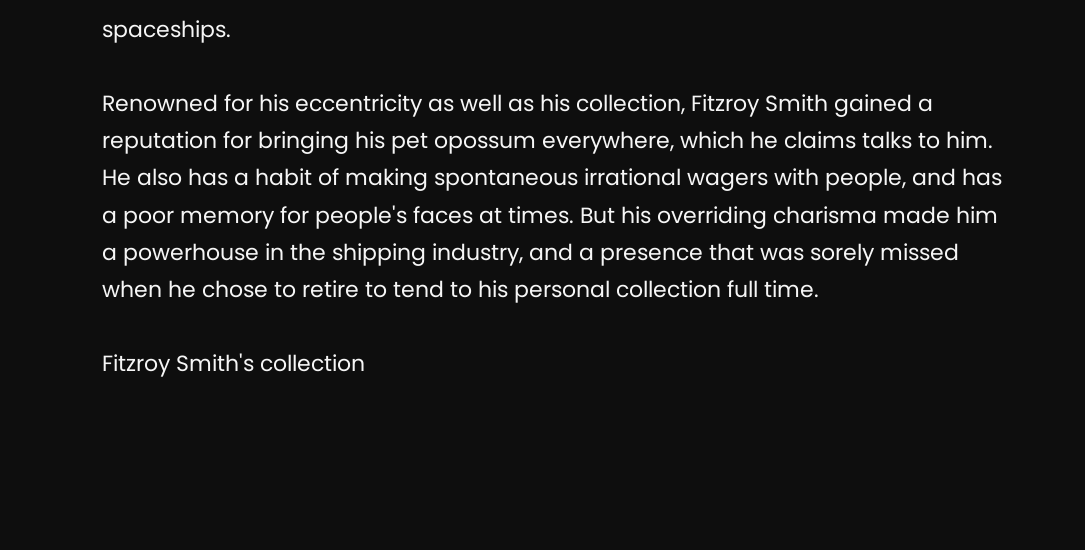spaceships.

Renowned for his eccentricity as well as his collection, Fitzroy Smith gained a reputation for bringing his pet opossum everywhere, which he claims talks to him. He also has a habit of making spontaneous irrational wagers with people, and has a poor memory for people's faces at times. But his overriding charisma made him a powerhouse in the shipping industry, and a presence that was sorely missed when he chose to retire to tend to his personal collection full time.

Fitzroy Smith's collection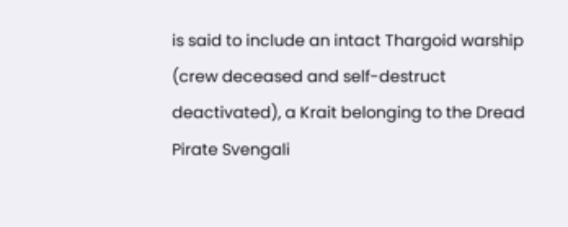is said to include an intact Thargoid warship (crew deceased and self-destruct deactivated), a Krait belonging to the Dread Pirate Svengali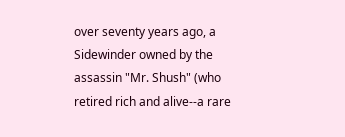over seventy years ago, a Sidewinder owned by the assassin "Mr. Shush" (who retired rich and alive--a rare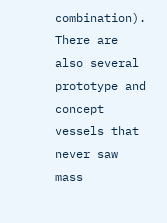combination). There are also several prototype and concept vessels that never saw mass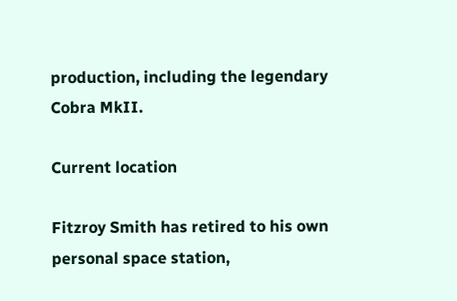production, including the legendary Cobra MkII.

Current location

Fitzroy Smith has retired to his own personal space station,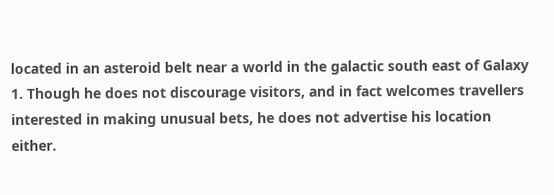located in an asteroid belt near a world in the galactic south east of Galaxy 1. Though he does not discourage visitors, and in fact welcomes travellers interested in making unusual bets, he does not advertise his location either.